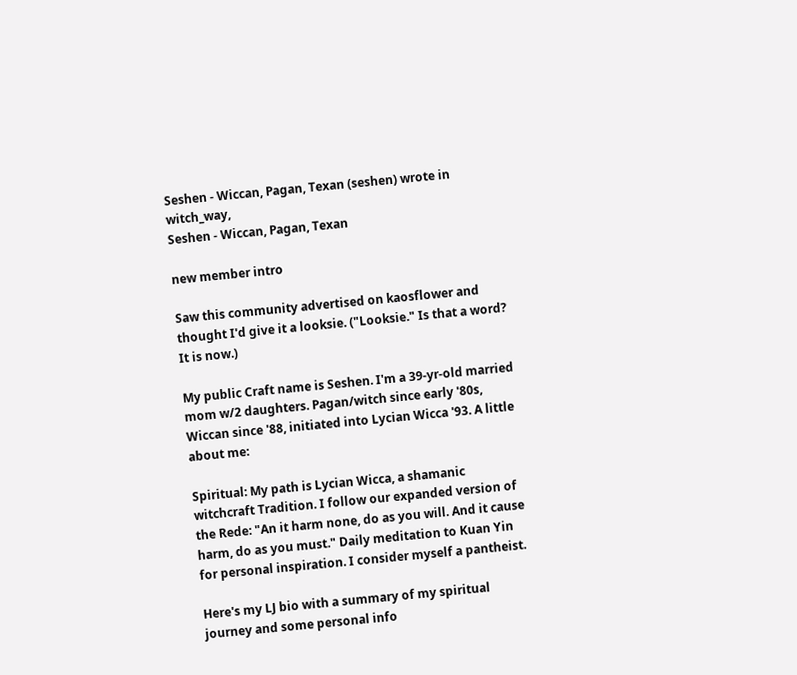Seshen - Wiccan, Pagan, Texan (seshen) wrote in witch_way,
Seshen - Wiccan, Pagan, Texan

new member intro

Saw this community advertised on kaosflower and thought I'd give it a looksie. ("Looksie." Is that a word? It is now.)

My public Craft name is Seshen. I'm a 39-yr-old married mom w/2 daughters. Pagan/witch since early '80s, Wiccan since '88, initiated into Lycian Wicca '93. A little about me:

Spiritual: My path is Lycian Wicca, a shamanic witchcraft Tradition. I follow our expanded version of the Rede: "An it harm none, do as you will. And it cause harm, do as you must." Daily meditation to Kuan Yin for personal inspiration. I consider myself a pantheist.

Here's my LJ bio with a summary of my spiritual journey and some personal info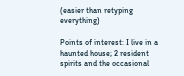(easier than retyping everything)

Points of interest: I live in a haunted house; 2 resident spirits and the occasional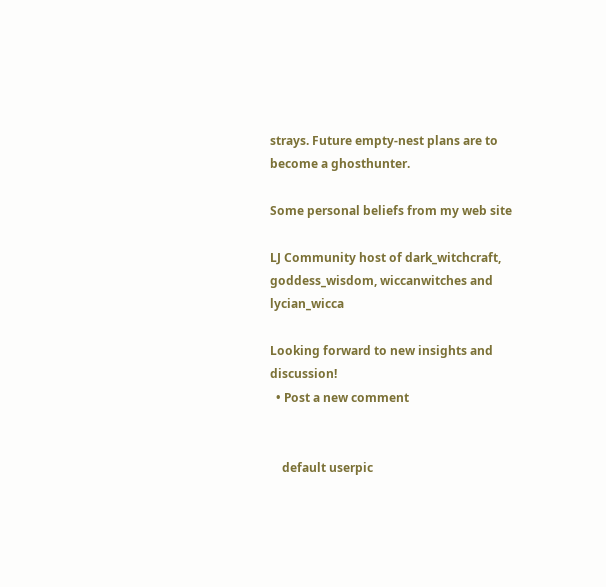strays. Future empty-nest plans are to become a ghosthunter.

Some personal beliefs from my web site

LJ Community host of dark_witchcraft, goddess_wisdom, wiccanwitches and lycian_wicca

Looking forward to new insights and discussion!
  • Post a new comment


    default userpic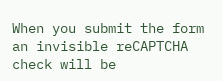When you submit the form an invisible reCAPTCHA check will be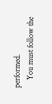performed.
    You must follow the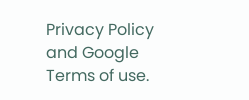Privacy Policy and Google Terms of use.